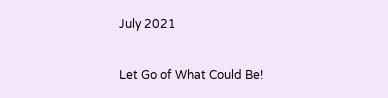July 2021

Let Go of What Could Be!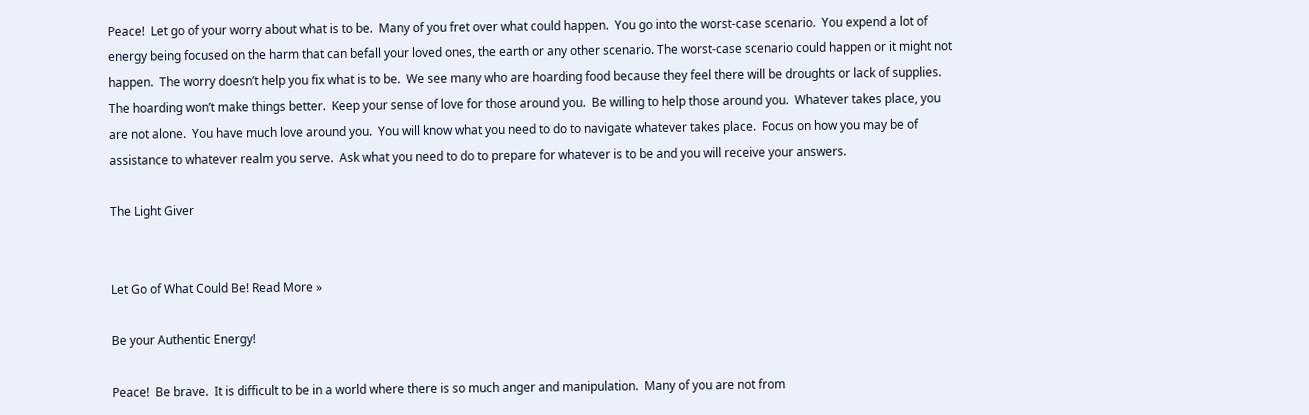Peace!  Let go of your worry about what is to be.  Many of you fret over what could happen.  You go into the worst-case scenario.  You expend a lot of energy being focused on the harm that can befall your loved ones, the earth or any other scenario. The worst-case scenario could happen or it might not happen.  The worry doesn’t help you fix what is to be.  We see many who are hoarding food because they feel there will be droughts or lack of supplies.  The hoarding won’t make things better.  Keep your sense of love for those around you.  Be willing to help those around you.  Whatever takes place, you are not alone.  You have much love around you.  You will know what you need to do to navigate whatever takes place.  Focus on how you may be of assistance to whatever realm you serve.  Ask what you need to do to prepare for whatever is to be and you will receive your answers.

The Light Giver


Let Go of What Could Be! Read More »

Be your Authentic Energy!

Peace!  Be brave.  It is difficult to be in a world where there is so much anger and manipulation.  Many of you are not from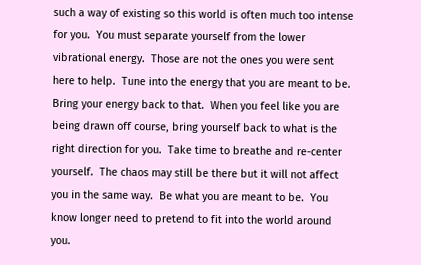such a way of existing so this world is often much too intense for you.  You must separate yourself from the lower vibrational energy.  Those are not the ones you were sent here to help.  Tune into the energy that you are meant to be. Bring your energy back to that.  When you feel like you are being drawn off course, bring yourself back to what is the right direction for you.  Take time to breathe and re-center yourself.  The chaos may still be there but it will not affect you in the same way.  Be what you are meant to be.  You know longer need to pretend to fit into the world around you.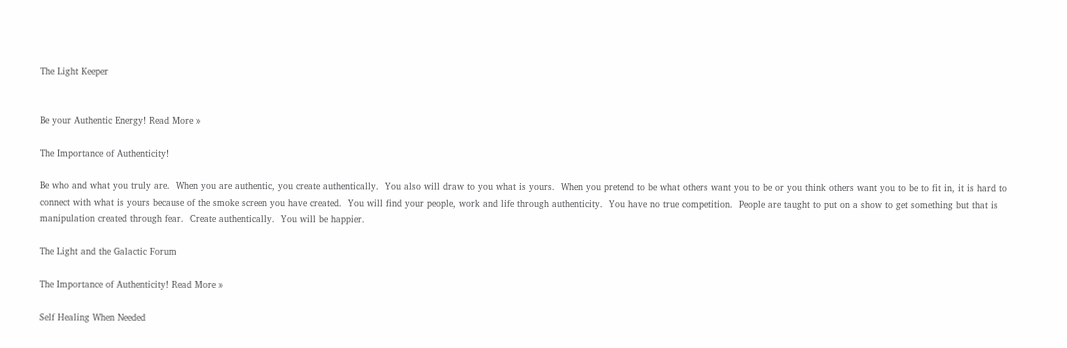The Light Keeper


Be your Authentic Energy! Read More »

The Importance of Authenticity!

Be who and what you truly are.  When you are authentic, you create authentically.  You also will draw to you what is yours.  When you pretend to be what others want you to be or you think others want you to be to fit in, it is hard to connect with what is yours because of the smoke screen you have created.  You will find your people, work and life through authenticity.  You have no true competition.  People are taught to put on a show to get something but that is manipulation created through fear.  Create authentically.  You will be happier.

The Light and the Galactic Forum

The Importance of Authenticity! Read More »

Self Healing When Needed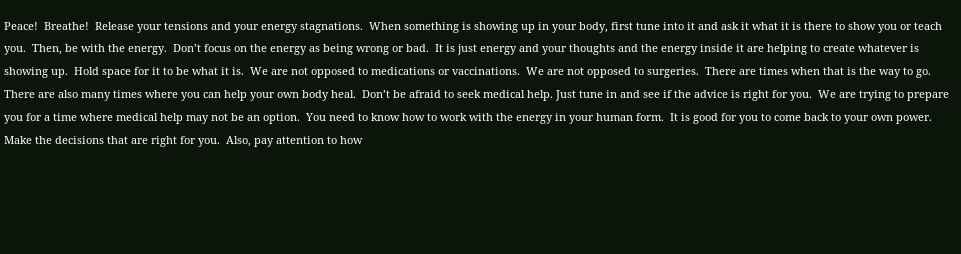Peace!  Breathe!  Release your tensions and your energy stagnations.  When something is showing up in your body, first tune into it and ask it what it is there to show you or teach you.  Then, be with the energy.  Don’t focus on the energy as being wrong or bad.  It is just energy and your thoughts and the energy inside it are helping to create whatever is showing up.  Hold space for it to be what it is.  We are not opposed to medications or vaccinations.  We are not opposed to surgeries.  There are times when that is the way to go.  There are also many times where you can help your own body heal.  Don’t be afraid to seek medical help. Just tune in and see if the advice is right for you.  We are trying to prepare you for a time where medical help may not be an option.  You need to know how to work with the energy in your human form.  It is good for you to come back to your own power.  Make the decisions that are right for you.  Also, pay attention to how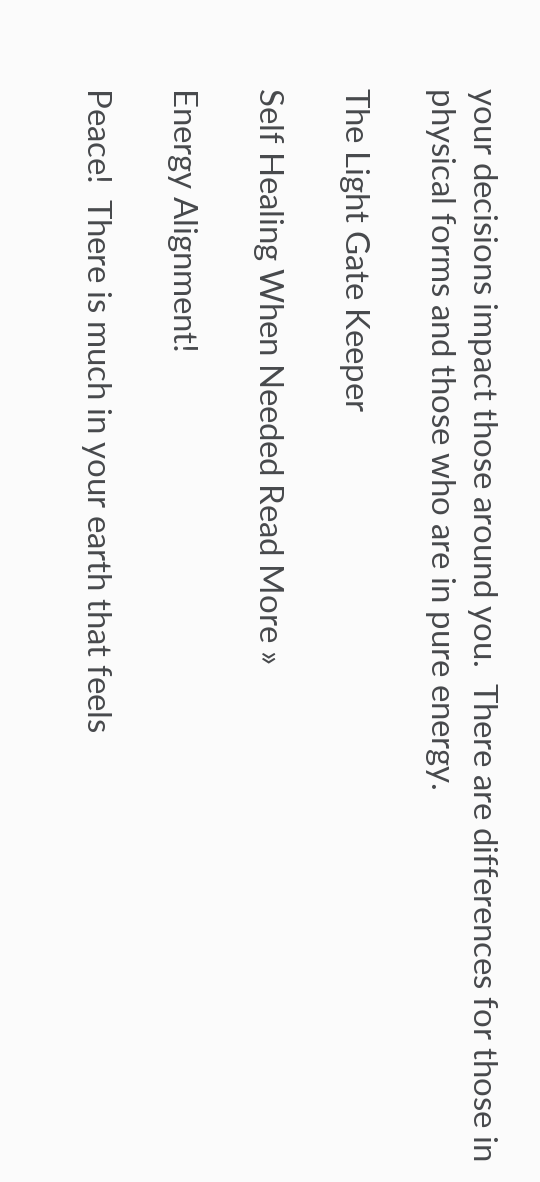your decisions impact those around you.  There are differences for those in physical forms and those who are in pure energy.

The Light Gate Keeper

Self Healing When Needed Read More »

Energy Alignment!

Peace!  There is much in your earth that feels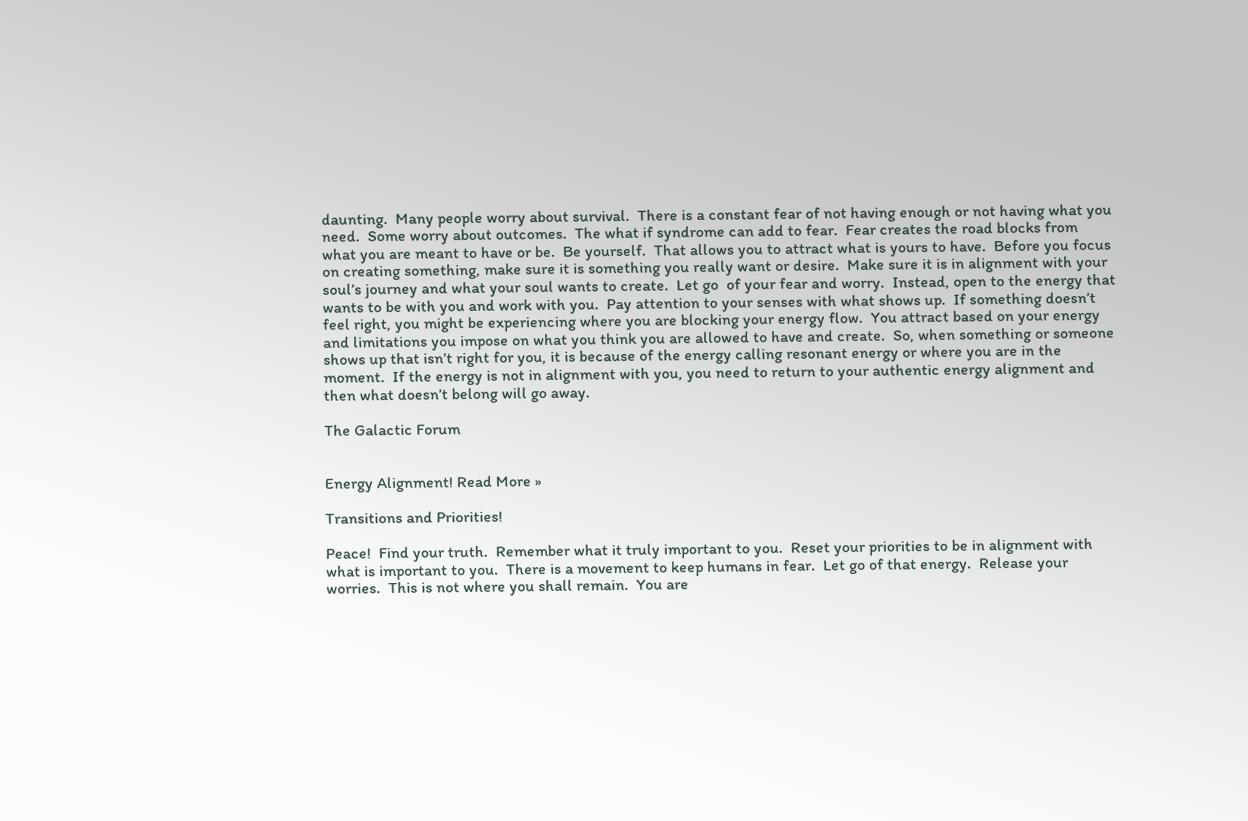daunting.  Many people worry about survival.  There is a constant fear of not having enough or not having what you need.  Some worry about outcomes.  The what if syndrome can add to fear.  Fear creates the road blocks from what you are meant to have or be.  Be yourself.  That allows you to attract what is yours to have.  Before you focus on creating something, make sure it is something you really want or desire.  Make sure it is in alignment with your soul’s journey and what your soul wants to create.  Let go  of your fear and worry.  Instead, open to the energy that wants to be with you and work with you.  Pay attention to your senses with what shows up.  If something doesn’t feel right, you might be experiencing where you are blocking your energy flow.  You attract based on your energy and limitations you impose on what you think you are allowed to have and create.  So, when something or someone shows up that isn’t right for you, it is because of the energy calling resonant energy or where you are in the moment.  If the energy is not in alignment with you, you need to return to your authentic energy alignment and then what doesn’t belong will go away.

The Galactic Forum


Energy Alignment! Read More »

Transitions and Priorities!

Peace!  Find your truth.  Remember what it truly important to you.  Reset your priorities to be in alignment with what is important to you.  There is a movement to keep humans in fear.  Let go of that energy.  Release your worries.  This is not where you shall remain.  You are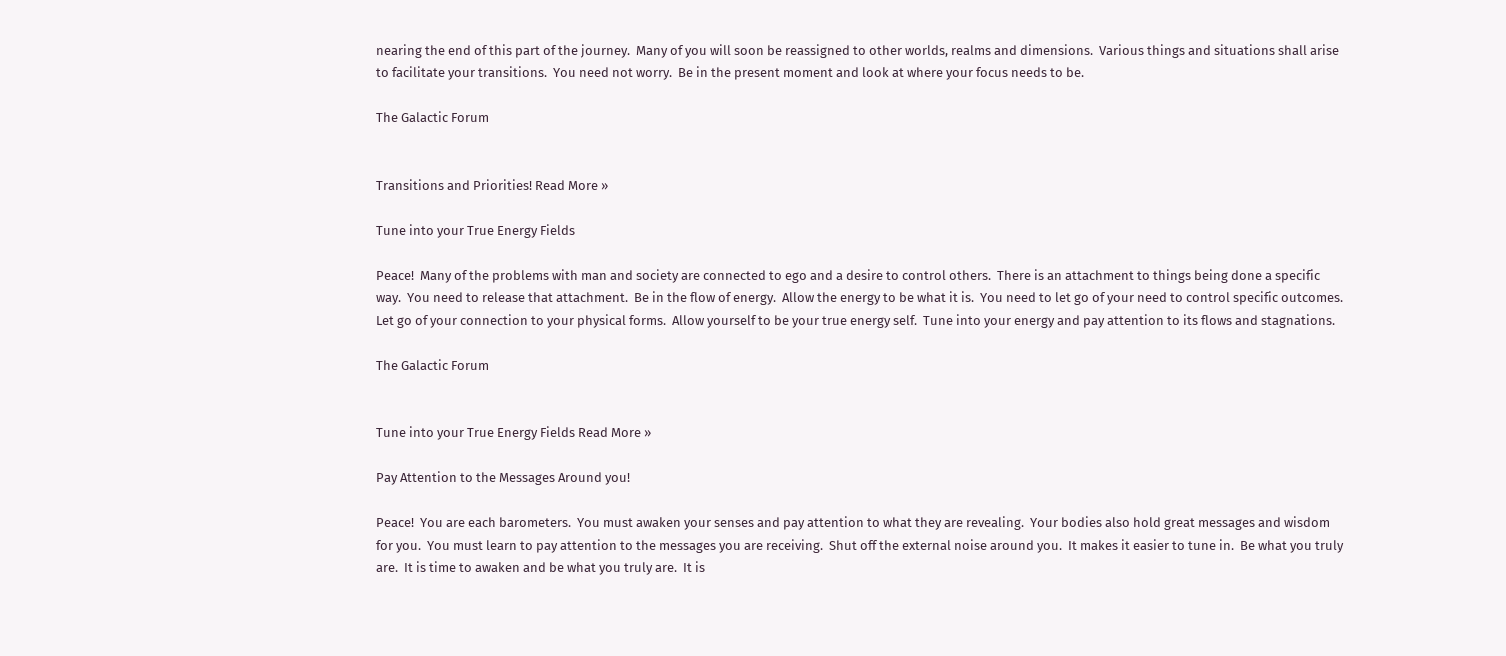nearing the end of this part of the journey.  Many of you will soon be reassigned to other worlds, realms and dimensions.  Various things and situations shall arise to facilitate your transitions.  You need not worry.  Be in the present moment and look at where your focus needs to be.

The Galactic Forum


Transitions and Priorities! Read More »

Tune into your True Energy Fields

Peace!  Many of the problems with man and society are connected to ego and a desire to control others.  There is an attachment to things being done a specific way.  You need to release that attachment.  Be in the flow of energy.  Allow the energy to be what it is.  You need to let go of your need to control specific outcomes.  Let go of your connection to your physical forms.  Allow yourself to be your true energy self.  Tune into your energy and pay attention to its flows and stagnations.

The Galactic Forum


Tune into your True Energy Fields Read More »

Pay Attention to the Messages Around you!

Peace!  You are each barometers.  You must awaken your senses and pay attention to what they are revealing.  Your bodies also hold great messages and wisdom for you.  You must learn to pay attention to the messages you are receiving.  Shut off the external noise around you.  It makes it easier to tune in.  Be what you truly are.  It is time to awaken and be what you truly are.  It is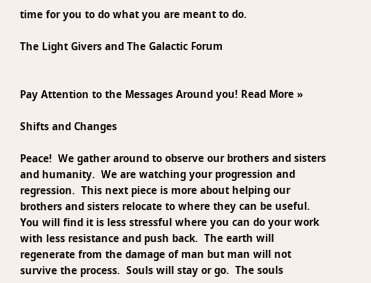time for you to do what you are meant to do.

The Light Givers and The Galactic Forum


Pay Attention to the Messages Around you! Read More »

Shifts and Changes

Peace!  We gather around to observe our brothers and sisters and humanity.  We are watching your progression and regression.  This next piece is more about helping our brothers and sisters relocate to where they can be useful.  You will find it is less stressful where you can do your work with less resistance and push back.  The earth will regenerate from the damage of man but man will not survive the process.  Souls will stay or go.  The souls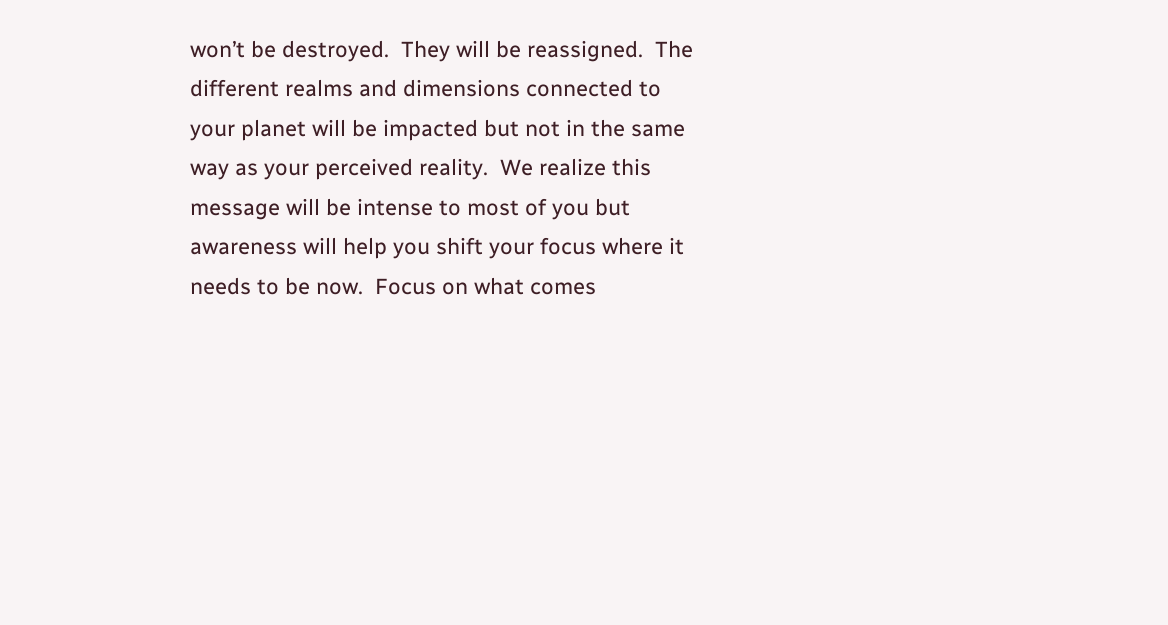won’t be destroyed.  They will be reassigned.  The different realms and dimensions connected to your planet will be impacted but not in the same way as your perceived reality.  We realize this message will be intense to most of you but awareness will help you shift your focus where it needs to be now.  Focus on what comes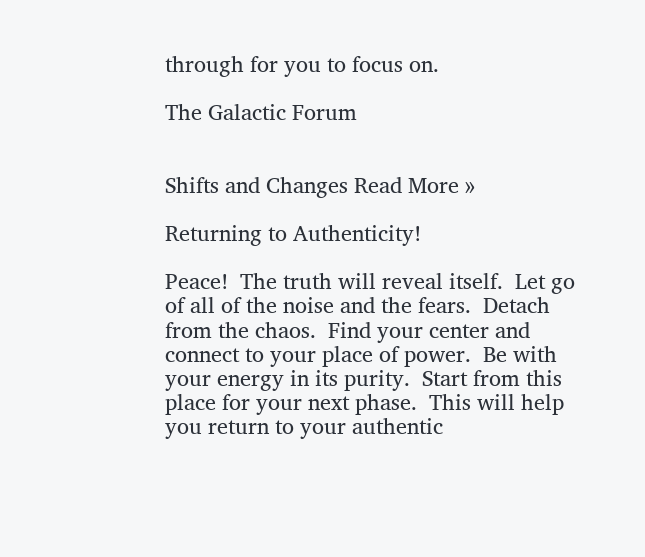through for you to focus on.

The Galactic Forum


Shifts and Changes Read More »

Returning to Authenticity!

Peace!  The truth will reveal itself.  Let go of all of the noise and the fears.  Detach from the chaos.  Find your center and connect to your place of power.  Be with your energy in its purity.  Start from this place for your next phase.  This will help you return to your authentic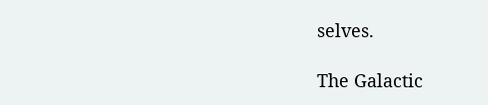selves.

The Galactic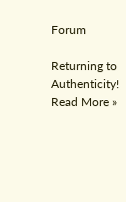Forum

Returning to Authenticity! Read More »